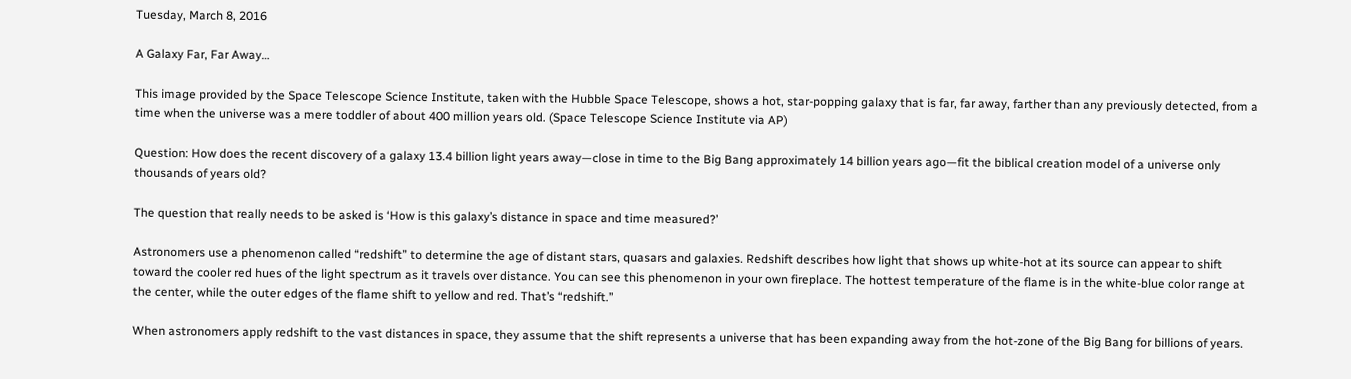Tuesday, March 8, 2016

A Galaxy Far, Far Away…

This image provided by the Space Telescope Science Institute, taken with the Hubble Space Telescope, shows a hot, star-popping galaxy that is far, far away, farther than any previously detected, from a time when the universe was a mere toddler of about 400 million years old. (Space Telescope Science Institute via AP)

Question: How does the recent discovery of a galaxy 13.4 billion light years away—close in time to the Big Bang approximately 14 billion years ago—fit the biblical creation model of a universe only thousands of years old?

The question that really needs to be asked is ‘How is this galaxy’s distance in space and time measured?’

Astronomers use a phenomenon called “redshift” to determine the age of distant stars, quasars and galaxies. Redshift describes how light that shows up white-hot at its source can appear to shift toward the cooler red hues of the light spectrum as it travels over distance. You can see this phenomenon in your own fireplace. The hottest temperature of the flame is in the white-blue color range at the center, while the outer edges of the flame shift to yellow and red. That’s “redshift.”

When astronomers apply redshift to the vast distances in space, they assume that the shift represents a universe that has been expanding away from the hot-zone of the Big Bang for billions of years.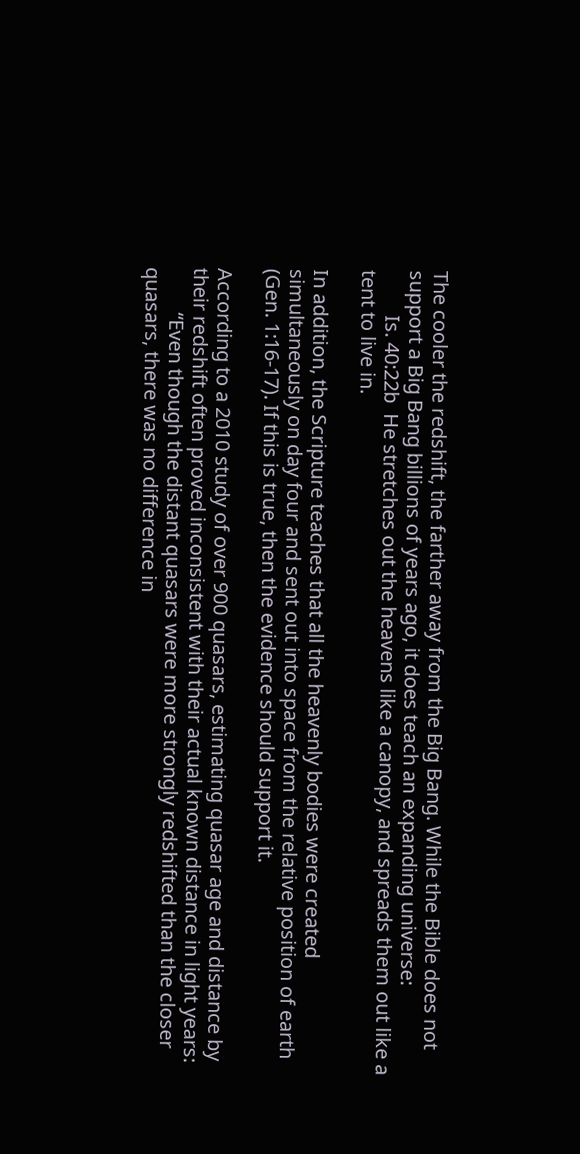The cooler the redshift, the farther away from the Big Bang. While the Bible does not support a Big Bang billions of years ago, it does teach an expanding universe:
         Is. 40:22b  He stretches out the heavens like a canopy, and spreads them out like a tent to live in.

In addition, the Scripture teaches that all the heavenly bodies were created simultaneously on day four and sent out into space from the relative position of earth (Gen. 1:16-17). If this is true, then the evidence should support it.

According to a 2010 study of over 900 quasars, estimating quasar age and distance by their redshift often proved inconsistent with their actual known distance in light years:
         “Even though the distant quasars were more strongly redshifted than the closer quasars, there was no difference in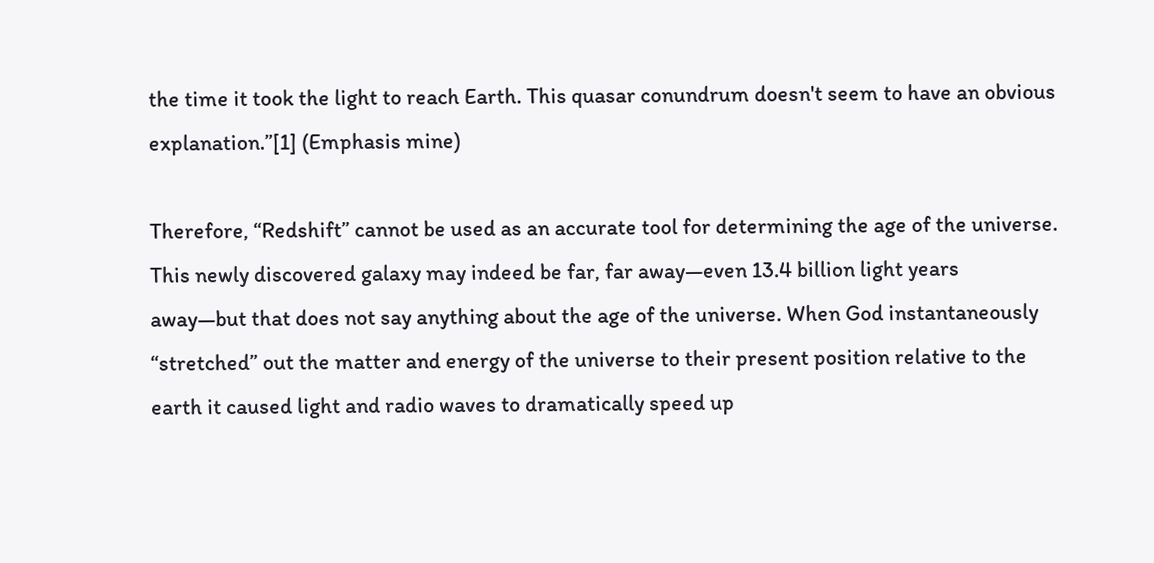the time it took the light to reach Earth. This quasar conundrum doesn't seem to have an obvious explanation.”[1] (Emphasis mine)

Therefore, “Redshift” cannot be used as an accurate tool for determining the age of the universe. This newly discovered galaxy may indeed be far, far away—even 13.4 billion light years away—but that does not say anything about the age of the universe. When God instantaneously “stretched” out the matter and energy of the universe to their present position relative to the earth it caused light and radio waves to dramatically speed up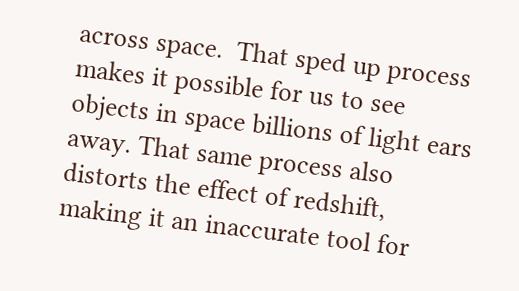across space.  That sped up process makes it possible for us to see objects in space billions of light ears away. That same process also distorts the effect of redshift, making it an inaccurate tool for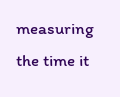measuring the time it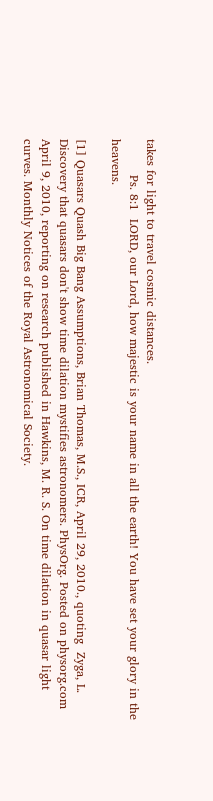takes for light to travel cosmic distances.
         Ps. 8:1  LORD, our Lord, how majestic is your name in all the earth! You have set your glory in the heavens.

[1] Quasars Quash Big Bang Assumptions, Brian Thomas, M.S., ICR, April 29, 2010., quoting  Zyga, L. Discovery that quasars don't show time dilation mystifies astronomers. PhysOrg. Posted on physorg.com April 9, 2010, reporting on research published in Hawkins, M. R. S. On time dilation in quasar light curves. Monthly Notices of the Royal Astronomical Society.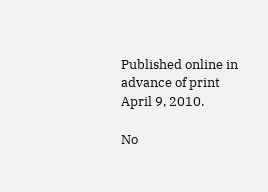Published online in advance of print April 9, 2010.

No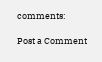comments:

Post a Comment